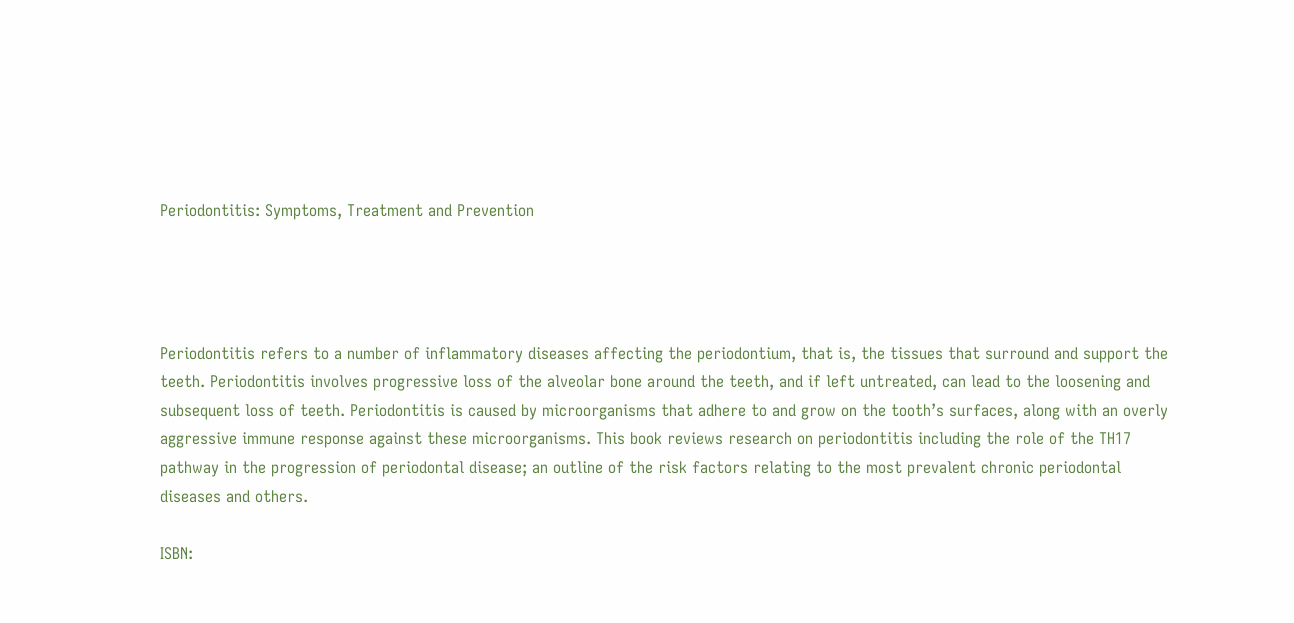Periodontitis: Symptoms, Treatment and Prevention




Periodontitis refers to a number of inflammatory diseases affecting the periodontium, that is, the tissues that surround and support the teeth. Periodontitis involves progressive loss of the alveolar bone around the teeth, and if left untreated, can lead to the loosening and subsequent loss of teeth. Periodontitis is caused by microorganisms that adhere to and grow on the tooth’s surfaces, along with an overly aggressive immune response against these microorganisms. This book reviews research on periodontitis including the role of the TH17 pathway in the progression of periodontal disease; an outline of the risk factors relating to the most prevalent chronic periodontal diseases and others.

ISBN: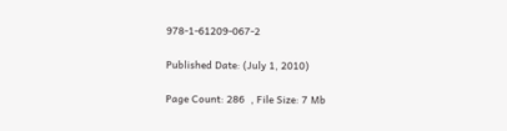978-1-61209-067-2

Published Date: (July 1, 2010)

Page Count: 286  , File Size: 7 Mb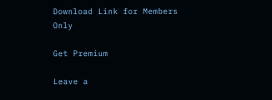Download Link for Members Only

Get Premium

Leave a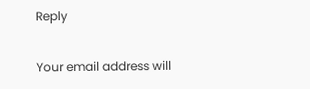Reply

Your email address will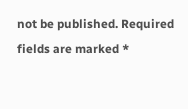not be published. Required fields are marked *